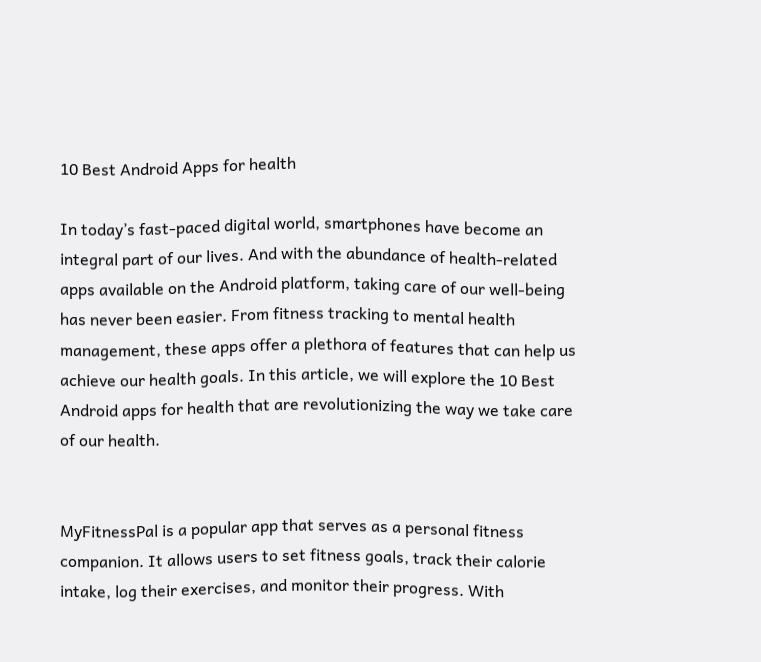10 Best Android Apps for health

In today’s fast-paced digital world, smartphones have become an integral part of our lives. And with the abundance of health-related apps available on the Android platform, taking care of our well-being has never been easier. From fitness tracking to mental health management, these apps offer a plethora of features that can help us achieve our health goals. In this article, we will explore the 10 Best Android apps for health that are revolutionizing the way we take care of our health.


MyFitnessPal is a popular app that serves as a personal fitness companion. It allows users to set fitness goals, track their calorie intake, log their exercises, and monitor their progress. With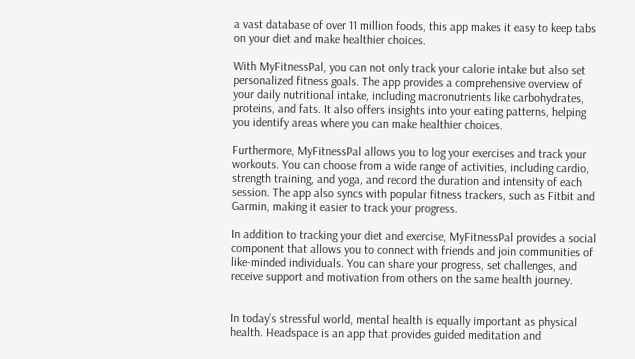a vast database of over 11 million foods, this app makes it easy to keep tabs on your diet and make healthier choices.

With MyFitnessPal, you can not only track your calorie intake but also set personalized fitness goals. The app provides a comprehensive overview of your daily nutritional intake, including macronutrients like carbohydrates, proteins, and fats. It also offers insights into your eating patterns, helping you identify areas where you can make healthier choices.

Furthermore, MyFitnessPal allows you to log your exercises and track your workouts. You can choose from a wide range of activities, including cardio, strength training, and yoga, and record the duration and intensity of each session. The app also syncs with popular fitness trackers, such as Fitbit and Garmin, making it easier to track your progress.

In addition to tracking your diet and exercise, MyFitnessPal provides a social component that allows you to connect with friends and join communities of like-minded individuals. You can share your progress, set challenges, and receive support and motivation from others on the same health journey.


In today’s stressful world, mental health is equally important as physical health. Headspace is an app that provides guided meditation and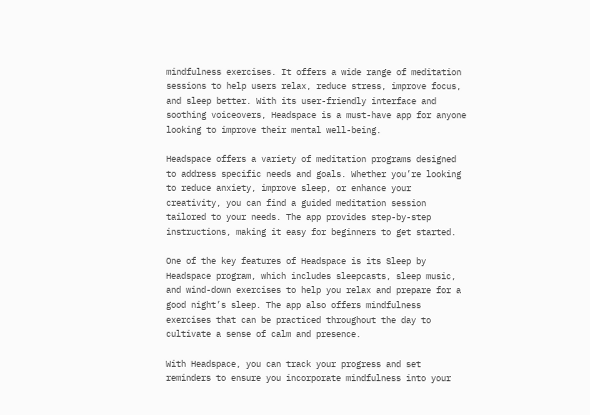mindfulness exercises. It offers a wide range of meditation sessions to help users relax, reduce stress, improve focus, and sleep better. With its user-friendly interface and soothing voiceovers, Headspace is a must-have app for anyone looking to improve their mental well-being.

Headspace offers a variety of meditation programs designed to address specific needs and goals. Whether you’re looking to reduce anxiety, improve sleep, or enhance your creativity, you can find a guided meditation session tailored to your needs. The app provides step-by-step instructions, making it easy for beginners to get started.

One of the key features of Headspace is its Sleep by Headspace program, which includes sleepcasts, sleep music, and wind-down exercises to help you relax and prepare for a good night’s sleep. The app also offers mindfulness exercises that can be practiced throughout the day to cultivate a sense of calm and presence.

With Headspace, you can track your progress and set reminders to ensure you incorporate mindfulness into your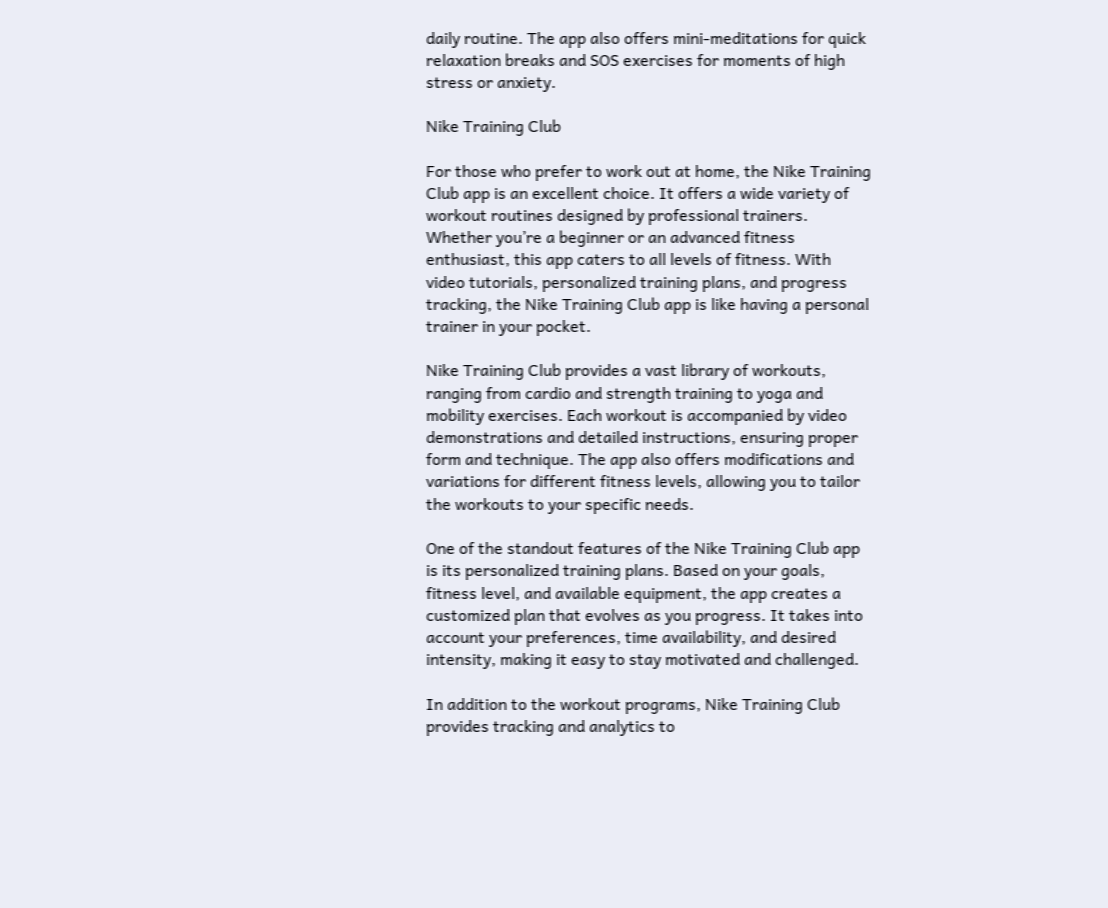daily routine. The app also offers mini-meditations for quick relaxation breaks and SOS exercises for moments of high stress or anxiety.

Nike Training Club

For those who prefer to work out at home, the Nike Training Club app is an excellent choice. It offers a wide variety of workout routines designed by professional trainers. Whether you’re a beginner or an advanced fitness enthusiast, this app caters to all levels of fitness. With video tutorials, personalized training plans, and progress tracking, the Nike Training Club app is like having a personal trainer in your pocket.

Nike Training Club provides a vast library of workouts, ranging from cardio and strength training to yoga and mobility exercises. Each workout is accompanied by video demonstrations and detailed instructions, ensuring proper form and technique. The app also offers modifications and variations for different fitness levels, allowing you to tailor the workouts to your specific needs.

One of the standout features of the Nike Training Club app is its personalized training plans. Based on your goals, fitness level, and available equipment, the app creates a customized plan that evolves as you progress. It takes into account your preferences, time availability, and desired intensity, making it easy to stay motivated and challenged.

In addition to the workout programs, Nike Training Club provides tracking and analytics to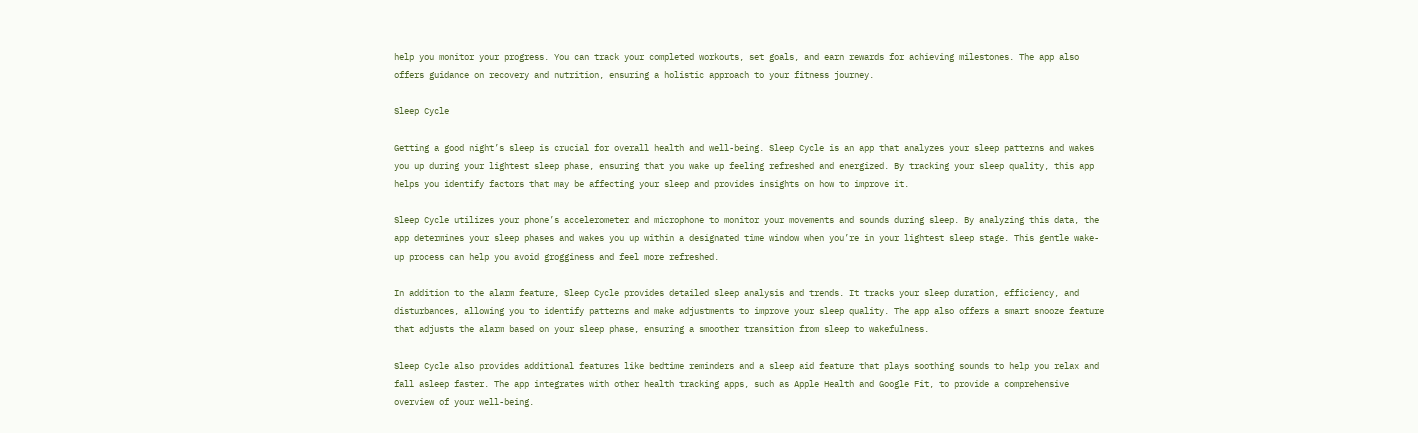help you monitor your progress. You can track your completed workouts, set goals, and earn rewards for achieving milestones. The app also offers guidance on recovery and nutrition, ensuring a holistic approach to your fitness journey.

Sleep Cycle

Getting a good night’s sleep is crucial for overall health and well-being. Sleep Cycle is an app that analyzes your sleep patterns and wakes you up during your lightest sleep phase, ensuring that you wake up feeling refreshed and energized. By tracking your sleep quality, this app helps you identify factors that may be affecting your sleep and provides insights on how to improve it.

Sleep Cycle utilizes your phone’s accelerometer and microphone to monitor your movements and sounds during sleep. By analyzing this data, the app determines your sleep phases and wakes you up within a designated time window when you’re in your lightest sleep stage. This gentle wake-up process can help you avoid grogginess and feel more refreshed.

In addition to the alarm feature, Sleep Cycle provides detailed sleep analysis and trends. It tracks your sleep duration, efficiency, and disturbances, allowing you to identify patterns and make adjustments to improve your sleep quality. The app also offers a smart snooze feature that adjusts the alarm based on your sleep phase, ensuring a smoother transition from sleep to wakefulness.

Sleep Cycle also provides additional features like bedtime reminders and a sleep aid feature that plays soothing sounds to help you relax and fall asleep faster. The app integrates with other health tracking apps, such as Apple Health and Google Fit, to provide a comprehensive overview of your well-being.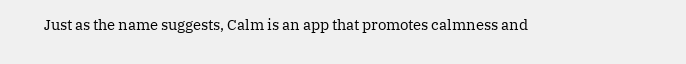Just as the name suggests, Calm is an app that promotes calmness and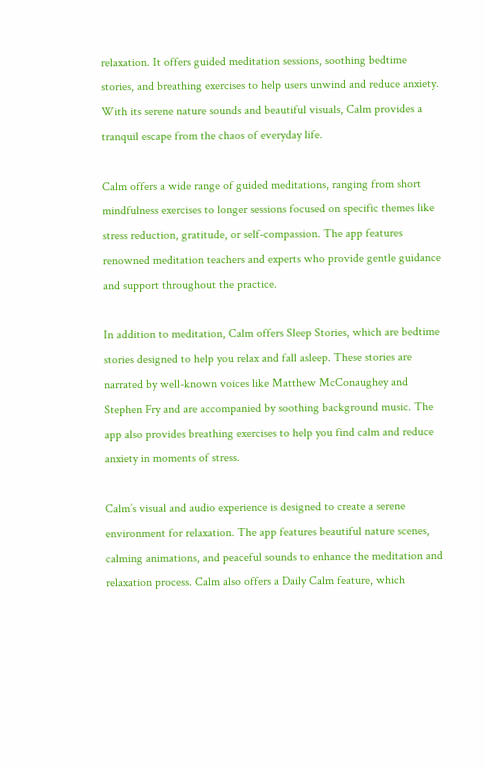relaxation. It offers guided meditation sessions, soothing bedtime stories, and breathing exercises to help users unwind and reduce anxiety. With its serene nature sounds and beautiful visuals, Calm provides a tranquil escape from the chaos of everyday life.

Calm offers a wide range of guided meditations, ranging from short mindfulness exercises to longer sessions focused on specific themes like stress reduction, gratitude, or self-compassion. The app features renowned meditation teachers and experts who provide gentle guidance and support throughout the practice.

In addition to meditation, Calm offers Sleep Stories, which are bedtime stories designed to help you relax and fall asleep. These stories are narrated by well-known voices like Matthew McConaughey and Stephen Fry and are accompanied by soothing background music. The app also provides breathing exercises to help you find calm and reduce anxiety in moments of stress.

Calm’s visual and audio experience is designed to create a serene environment for relaxation. The app features beautiful nature scenes, calming animations, and peaceful sounds to enhance the meditation and relaxation process. Calm also offers a Daily Calm feature, which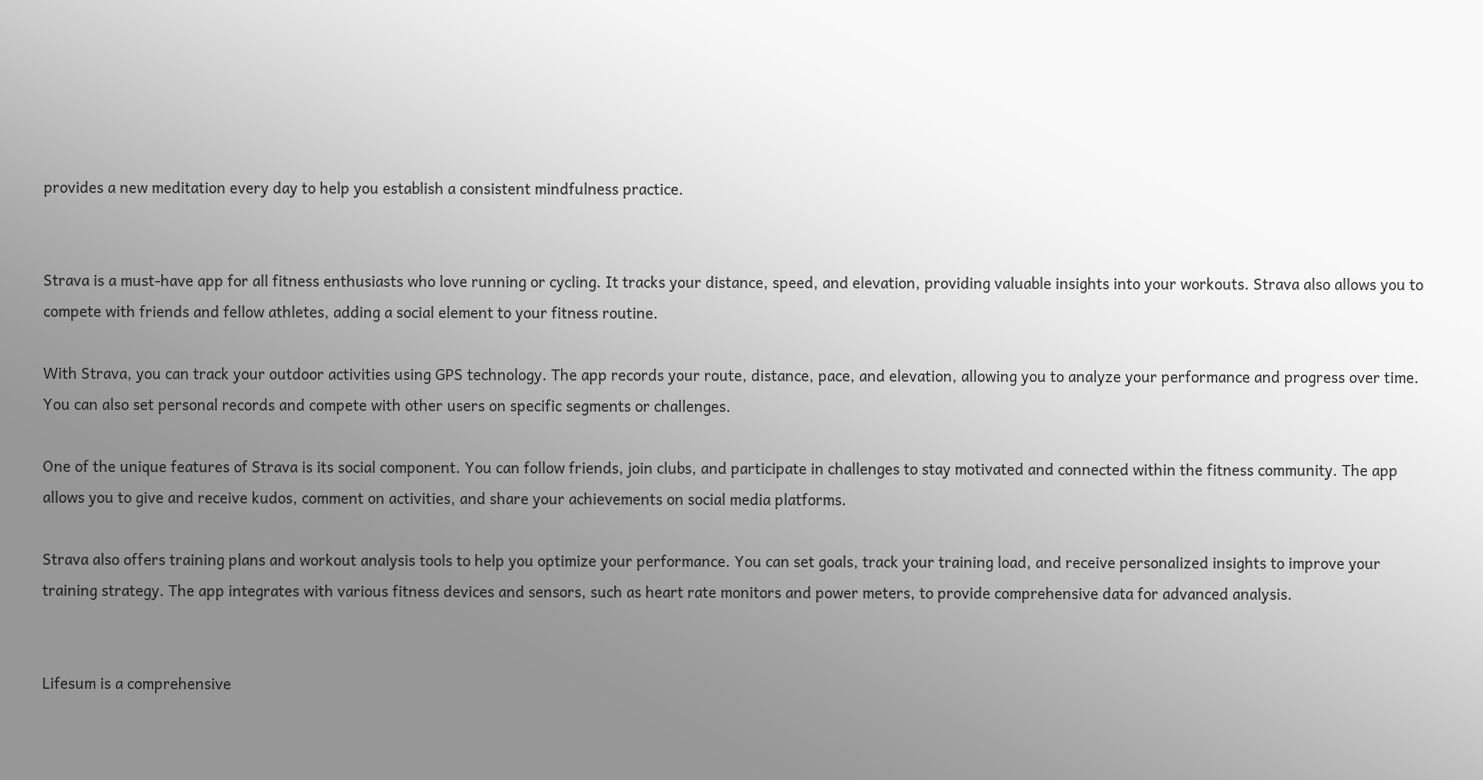provides a new meditation every day to help you establish a consistent mindfulness practice.


Strava is a must-have app for all fitness enthusiasts who love running or cycling. It tracks your distance, speed, and elevation, providing valuable insights into your workouts. Strava also allows you to compete with friends and fellow athletes, adding a social element to your fitness routine.

With Strava, you can track your outdoor activities using GPS technology. The app records your route, distance, pace, and elevation, allowing you to analyze your performance and progress over time. You can also set personal records and compete with other users on specific segments or challenges.

One of the unique features of Strava is its social component. You can follow friends, join clubs, and participate in challenges to stay motivated and connected within the fitness community. The app allows you to give and receive kudos, comment on activities, and share your achievements on social media platforms.

Strava also offers training plans and workout analysis tools to help you optimize your performance. You can set goals, track your training load, and receive personalized insights to improve your training strategy. The app integrates with various fitness devices and sensors, such as heart rate monitors and power meters, to provide comprehensive data for advanced analysis.


Lifesum is a comprehensive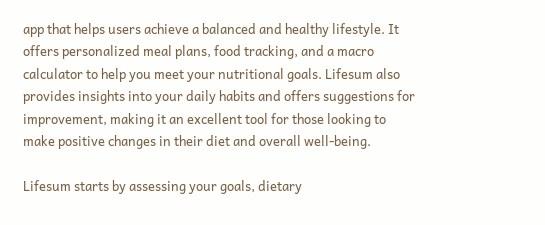app that helps users achieve a balanced and healthy lifestyle. It offers personalized meal plans, food tracking, and a macro calculator to help you meet your nutritional goals. Lifesum also provides insights into your daily habits and offers suggestions for improvement, making it an excellent tool for those looking to make positive changes in their diet and overall well-being.

Lifesum starts by assessing your goals, dietary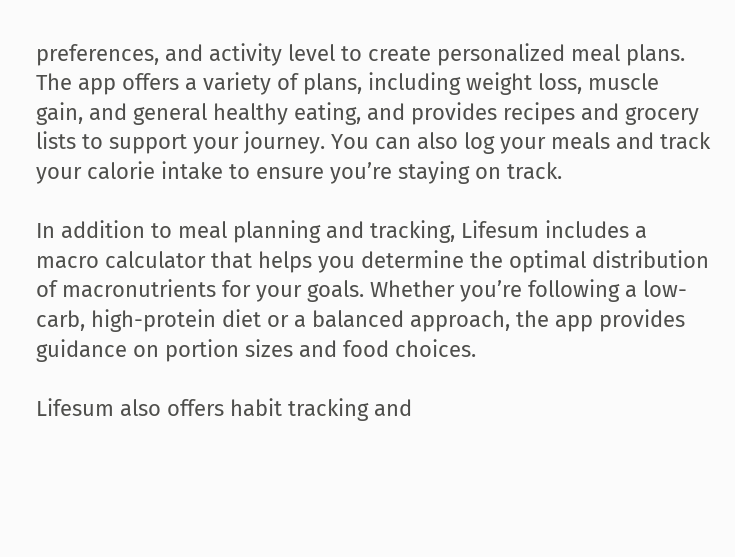preferences, and activity level to create personalized meal plans. The app offers a variety of plans, including weight loss, muscle gain, and general healthy eating, and provides recipes and grocery lists to support your journey. You can also log your meals and track your calorie intake to ensure you’re staying on track.

In addition to meal planning and tracking, Lifesum includes a macro calculator that helps you determine the optimal distribution of macronutrients for your goals. Whether you’re following a low-carb, high-protein diet or a balanced approach, the app provides guidance on portion sizes and food choices.

Lifesum also offers habit tracking and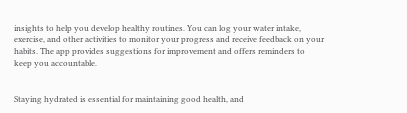insights to help you develop healthy routines. You can log your water intake, exercise, and other activities to monitor your progress and receive feedback on your habits. The app provides suggestions for improvement and offers reminders to keep you accountable.


Staying hydrated is essential for maintaining good health, and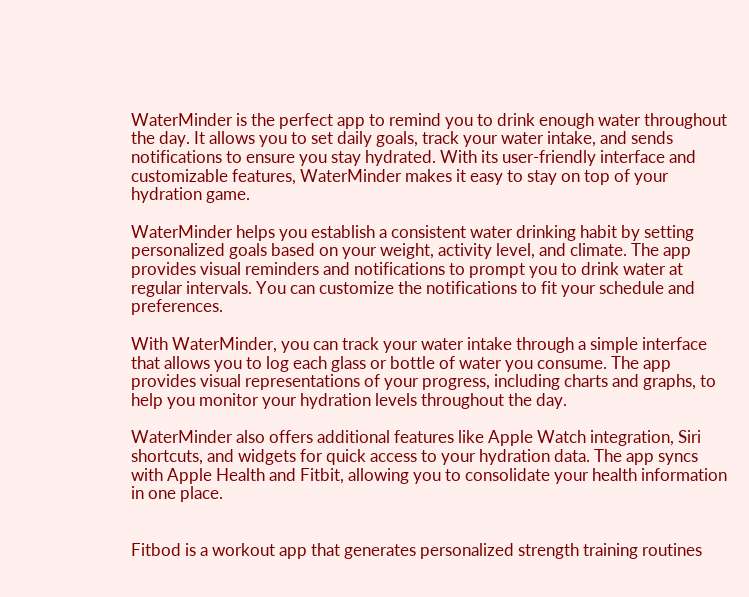WaterMinder is the perfect app to remind you to drink enough water throughout the day. It allows you to set daily goals, track your water intake, and sends notifications to ensure you stay hydrated. With its user-friendly interface and customizable features, WaterMinder makes it easy to stay on top of your hydration game.

WaterMinder helps you establish a consistent water drinking habit by setting personalized goals based on your weight, activity level, and climate. The app provides visual reminders and notifications to prompt you to drink water at regular intervals. You can customize the notifications to fit your schedule and preferences.

With WaterMinder, you can track your water intake through a simple interface that allows you to log each glass or bottle of water you consume. The app provides visual representations of your progress, including charts and graphs, to help you monitor your hydration levels throughout the day.

WaterMinder also offers additional features like Apple Watch integration, Siri shortcuts, and widgets for quick access to your hydration data. The app syncs with Apple Health and Fitbit, allowing you to consolidate your health information in one place.


Fitbod is a workout app that generates personalized strength training routines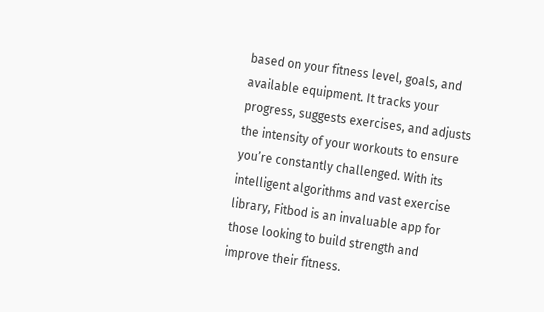based on your fitness level, goals, and available equipment. It tracks your progress, suggests exercises, and adjusts the intensity of your workouts to ensure you’re constantly challenged. With its intelligent algorithms and vast exercise library, Fitbod is an invaluable app for those looking to build strength and improve their fitness.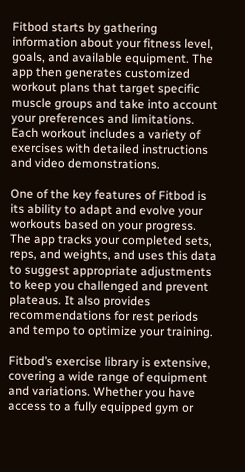Fitbod starts by gathering information about your fitness level, goals, and available equipment. The app then generates customized workout plans that target specific muscle groups and take into account your preferences and limitations. Each workout includes a variety of exercises with detailed instructions and video demonstrations.

One of the key features of Fitbod is its ability to adapt and evolve your workouts based on your progress. The app tracks your completed sets, reps, and weights, and uses this data to suggest appropriate adjustments to keep you challenged and prevent plateaus. It also provides recommendations for rest periods and tempo to optimize your training.

Fitbod’s exercise library is extensive, covering a wide range of equipment and variations. Whether you have access to a fully equipped gym or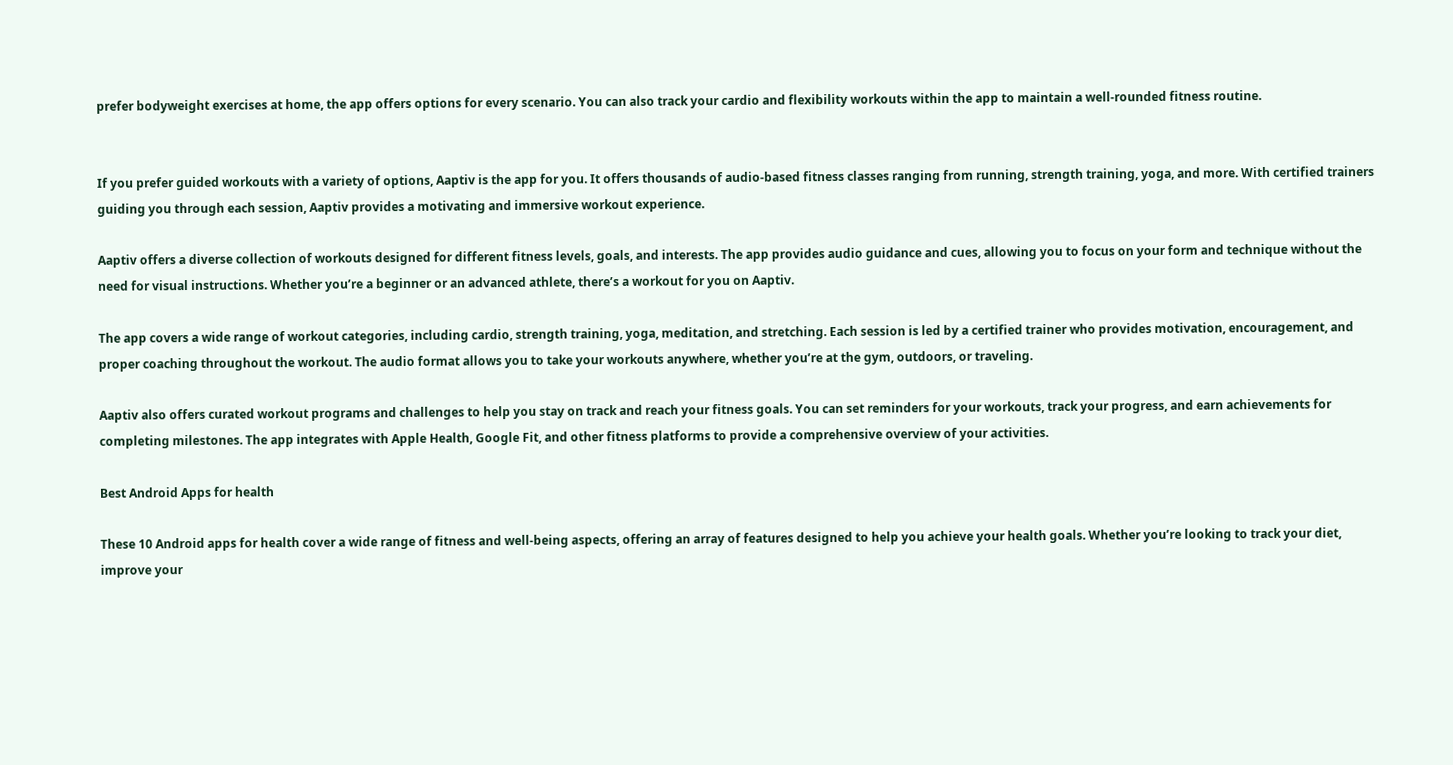prefer bodyweight exercises at home, the app offers options for every scenario. You can also track your cardio and flexibility workouts within the app to maintain a well-rounded fitness routine.


If you prefer guided workouts with a variety of options, Aaptiv is the app for you. It offers thousands of audio-based fitness classes ranging from running, strength training, yoga, and more. With certified trainers guiding you through each session, Aaptiv provides a motivating and immersive workout experience.

Aaptiv offers a diverse collection of workouts designed for different fitness levels, goals, and interests. The app provides audio guidance and cues, allowing you to focus on your form and technique without the need for visual instructions. Whether you’re a beginner or an advanced athlete, there’s a workout for you on Aaptiv.

The app covers a wide range of workout categories, including cardio, strength training, yoga, meditation, and stretching. Each session is led by a certified trainer who provides motivation, encouragement, and proper coaching throughout the workout. The audio format allows you to take your workouts anywhere, whether you’re at the gym, outdoors, or traveling.

Aaptiv also offers curated workout programs and challenges to help you stay on track and reach your fitness goals. You can set reminders for your workouts, track your progress, and earn achievements for completing milestones. The app integrates with Apple Health, Google Fit, and other fitness platforms to provide a comprehensive overview of your activities.

Best Android Apps for health

These 10 Android apps for health cover a wide range of fitness and well-being aspects, offering an array of features designed to help you achieve your health goals. Whether you’re looking to track your diet, improve your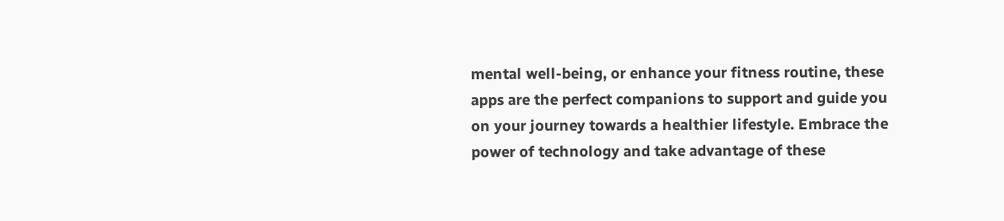mental well-being, or enhance your fitness routine, these apps are the perfect companions to support and guide you on your journey towards a healthier lifestyle. Embrace the power of technology and take advantage of these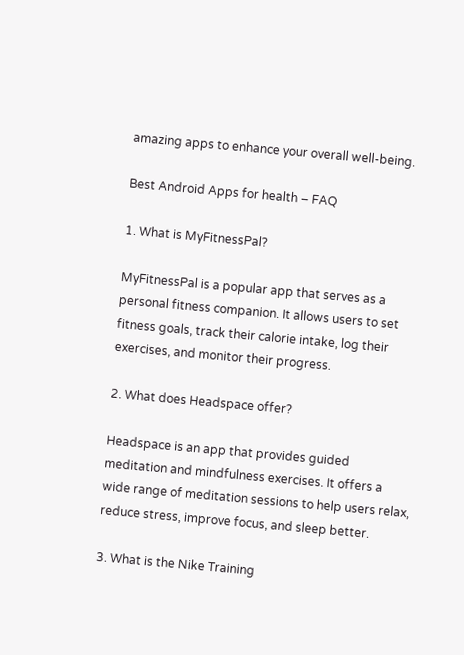amazing apps to enhance your overall well-being.

Best Android Apps for health – FAQ

1. What is MyFitnessPal?

MyFitnessPal is a popular app that serves as a personal fitness companion. It allows users to set fitness goals, track their calorie intake, log their exercises, and monitor their progress.

2. What does Headspace offer?

Headspace is an app that provides guided meditation and mindfulness exercises. It offers a wide range of meditation sessions to help users relax, reduce stress, improve focus, and sleep better.

3. What is the Nike Training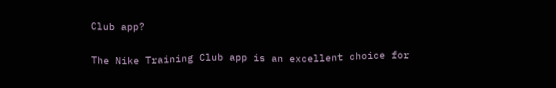Club app?

The Nike Training Club app is an excellent choice for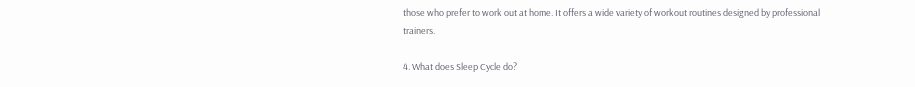those who prefer to work out at home. It offers a wide variety of workout routines designed by professional trainers.

4. What does Sleep Cycle do?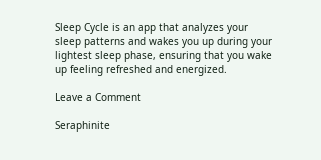Sleep Cycle is an app that analyzes your sleep patterns and wakes you up during your lightest sleep phase, ensuring that you wake up feeling refreshed and energized.

Leave a Comment

Seraphinite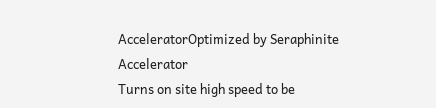AcceleratorOptimized by Seraphinite Accelerator
Turns on site high speed to be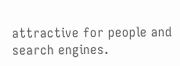attractive for people and search engines.